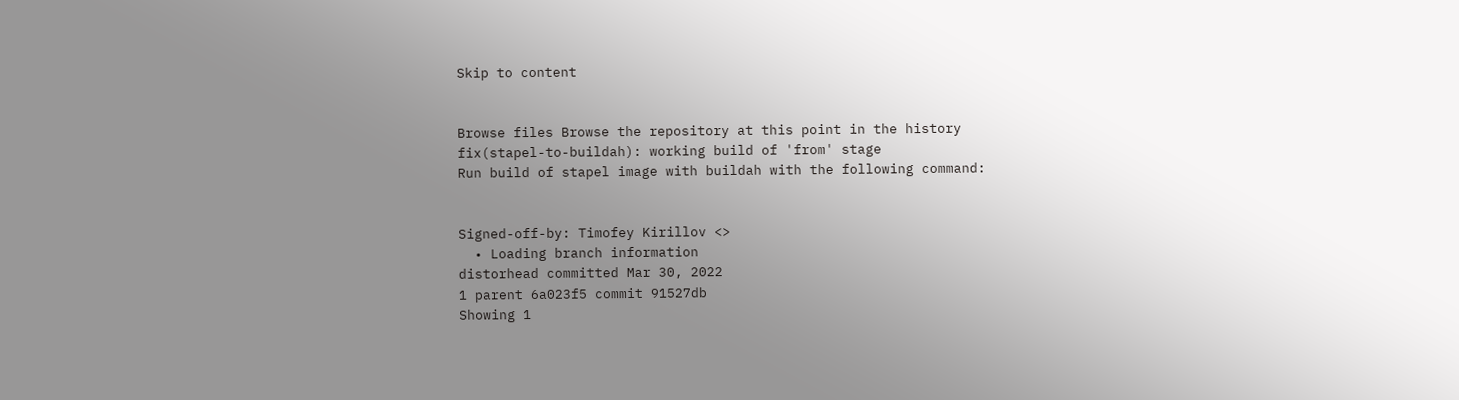Skip to content


Browse files Browse the repository at this point in the history
fix(stapel-to-buildah): working build of 'from' stage
Run build of stapel image with buildah with the following command:


Signed-off-by: Timofey Kirillov <>
  • Loading branch information
distorhead committed Mar 30, 2022
1 parent 6a023f5 commit 91527db
Showing 1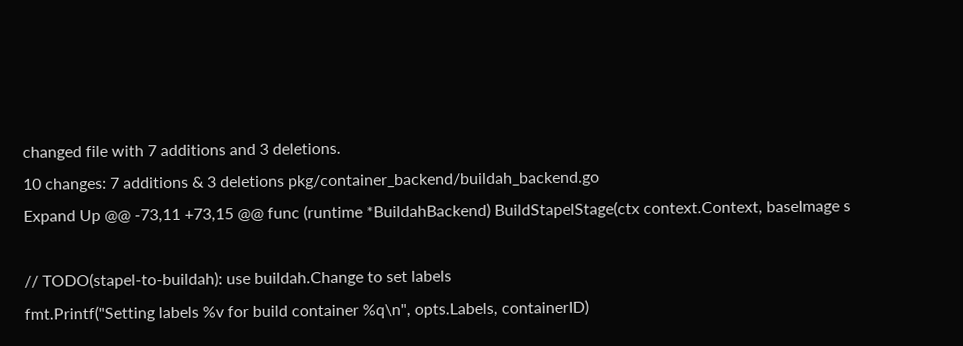changed file with 7 additions and 3 deletions.
10 changes: 7 additions & 3 deletions pkg/container_backend/buildah_backend.go
Expand Up @@ -73,11 +73,15 @@ func (runtime *BuildahBackend) BuildStapelStage(ctx context.Context, baseImage s

// TODO(stapel-to-buildah): use buildah.Change to set labels
fmt.Printf("Setting labels %v for build container %q\n", opts.Labels, containerID)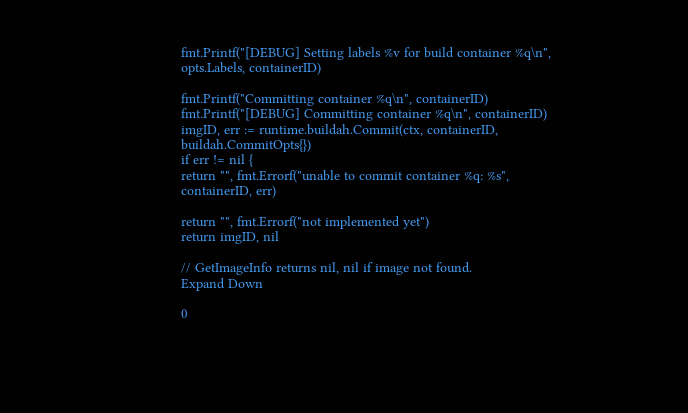fmt.Printf("[DEBUG] Setting labels %v for build container %q\n", opts.Labels, containerID)

fmt.Printf("Committing container %q\n", containerID)
fmt.Printf("[DEBUG] Committing container %q\n", containerID)
imgID, err := runtime.buildah.Commit(ctx, containerID, buildah.CommitOpts{})
if err != nil {
return "", fmt.Errorf("unable to commit container %q: %s", containerID, err)

return "", fmt.Errorf("not implemented yet")
return imgID, nil

// GetImageInfo returns nil, nil if image not found.
Expand Down

0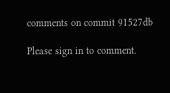comments on commit 91527db

Please sign in to comment.